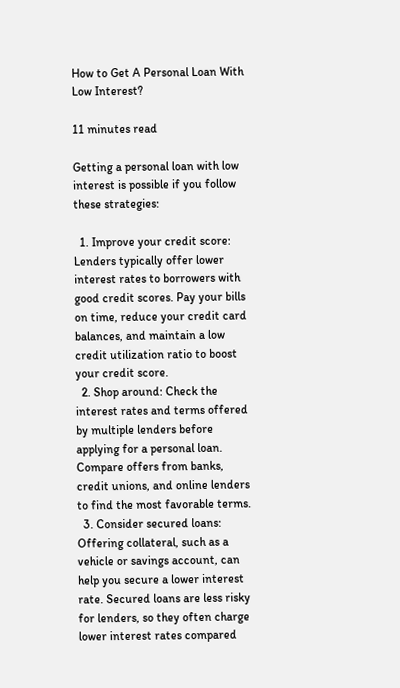How to Get A Personal Loan With Low Interest?

11 minutes read

Getting a personal loan with low interest is possible if you follow these strategies:

  1. Improve your credit score: Lenders typically offer lower interest rates to borrowers with good credit scores. Pay your bills on time, reduce your credit card balances, and maintain a low credit utilization ratio to boost your credit score.
  2. Shop around: Check the interest rates and terms offered by multiple lenders before applying for a personal loan. Compare offers from banks, credit unions, and online lenders to find the most favorable terms.
  3. Consider secured loans: Offering collateral, such as a vehicle or savings account, can help you secure a lower interest rate. Secured loans are less risky for lenders, so they often charge lower interest rates compared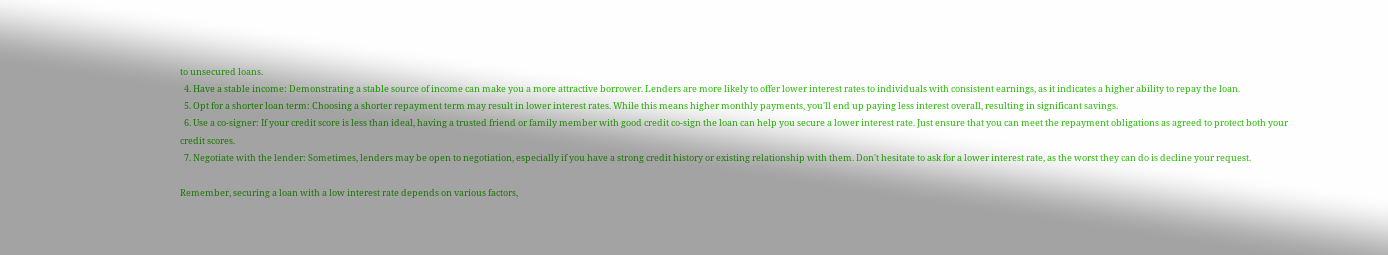to unsecured loans.
  4. Have a stable income: Demonstrating a stable source of income can make you a more attractive borrower. Lenders are more likely to offer lower interest rates to individuals with consistent earnings, as it indicates a higher ability to repay the loan.
  5. Opt for a shorter loan term: Choosing a shorter repayment term may result in lower interest rates. While this means higher monthly payments, you'll end up paying less interest overall, resulting in significant savings.
  6. Use a co-signer: If your credit score is less than ideal, having a trusted friend or family member with good credit co-sign the loan can help you secure a lower interest rate. Just ensure that you can meet the repayment obligations as agreed to protect both your credit scores.
  7. Negotiate with the lender: Sometimes, lenders may be open to negotiation, especially if you have a strong credit history or existing relationship with them. Don't hesitate to ask for a lower interest rate, as the worst they can do is decline your request.

Remember, securing a loan with a low interest rate depends on various factors,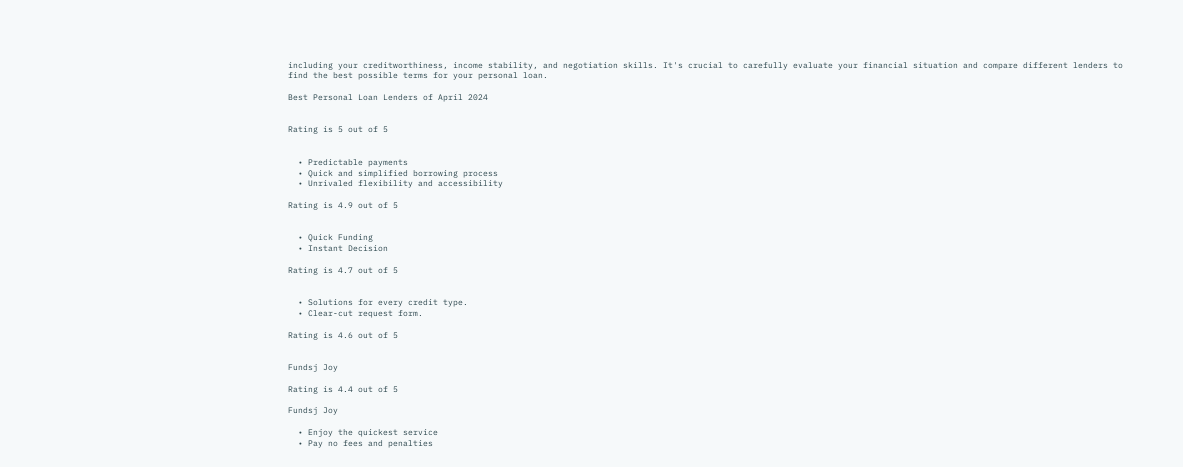including your creditworthiness, income stability, and negotiation skills. It's crucial to carefully evaluate your financial situation and compare different lenders to find the best possible terms for your personal loan.

Best Personal Loan Lenders of April 2024


Rating is 5 out of 5


  • Predictable payments
  • Quick and simplified borrowing process
  • Unrivaled flexibility and accessibility

Rating is 4.9 out of 5


  • Quick Funding
  • Instant Decision

Rating is 4.7 out of 5


  • Solutions for every credit type.
  • Clear-cut request form.

Rating is 4.6 out of 5


Fundsj Joy

Rating is 4.4 out of 5

Fundsj Joy

  • Enjoy the quickest service
  • Pay no fees and penalties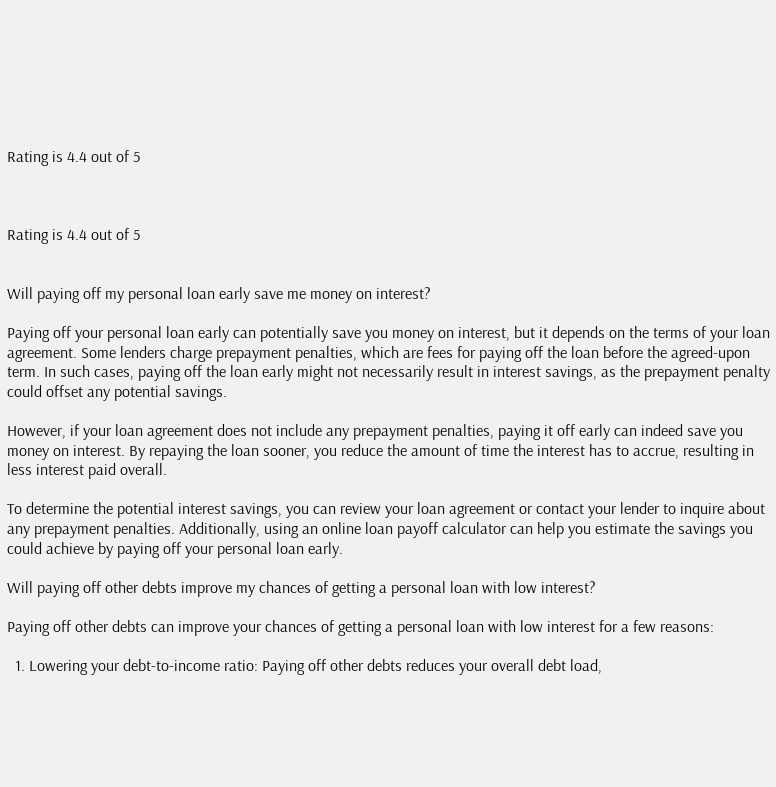Rating is 4.4 out of 5



Rating is 4.4 out of 5


Will paying off my personal loan early save me money on interest?

Paying off your personal loan early can potentially save you money on interest, but it depends on the terms of your loan agreement. Some lenders charge prepayment penalties, which are fees for paying off the loan before the agreed-upon term. In such cases, paying off the loan early might not necessarily result in interest savings, as the prepayment penalty could offset any potential savings.

However, if your loan agreement does not include any prepayment penalties, paying it off early can indeed save you money on interest. By repaying the loan sooner, you reduce the amount of time the interest has to accrue, resulting in less interest paid overall.

To determine the potential interest savings, you can review your loan agreement or contact your lender to inquire about any prepayment penalties. Additionally, using an online loan payoff calculator can help you estimate the savings you could achieve by paying off your personal loan early.

Will paying off other debts improve my chances of getting a personal loan with low interest?

Paying off other debts can improve your chances of getting a personal loan with low interest for a few reasons:

  1. Lowering your debt-to-income ratio: Paying off other debts reduces your overall debt load,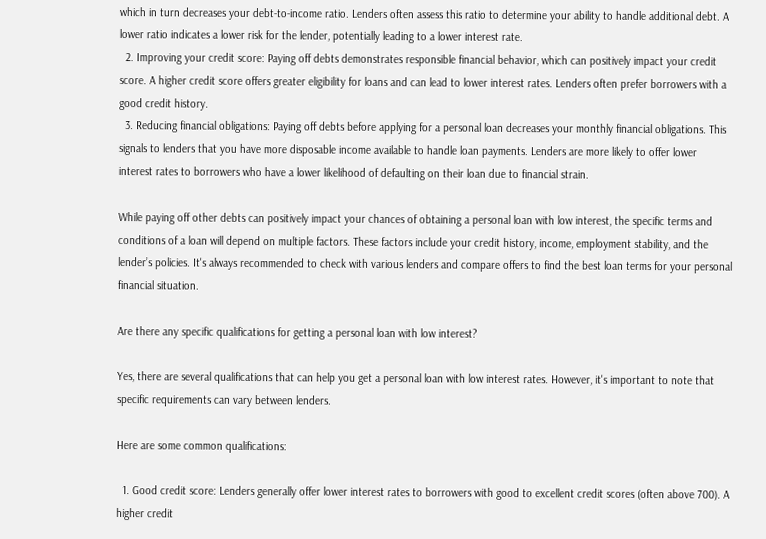which in turn decreases your debt-to-income ratio. Lenders often assess this ratio to determine your ability to handle additional debt. A lower ratio indicates a lower risk for the lender, potentially leading to a lower interest rate.
  2. Improving your credit score: Paying off debts demonstrates responsible financial behavior, which can positively impact your credit score. A higher credit score offers greater eligibility for loans and can lead to lower interest rates. Lenders often prefer borrowers with a good credit history.
  3. Reducing financial obligations: Paying off debts before applying for a personal loan decreases your monthly financial obligations. This signals to lenders that you have more disposable income available to handle loan payments. Lenders are more likely to offer lower interest rates to borrowers who have a lower likelihood of defaulting on their loan due to financial strain.

While paying off other debts can positively impact your chances of obtaining a personal loan with low interest, the specific terms and conditions of a loan will depend on multiple factors. These factors include your credit history, income, employment stability, and the lender’s policies. It's always recommended to check with various lenders and compare offers to find the best loan terms for your personal financial situation.

Are there any specific qualifications for getting a personal loan with low interest?

Yes, there are several qualifications that can help you get a personal loan with low interest rates. However, it's important to note that specific requirements can vary between lenders.

Here are some common qualifications:

  1. Good credit score: Lenders generally offer lower interest rates to borrowers with good to excellent credit scores (often above 700). A higher credit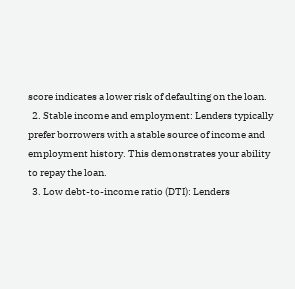score indicates a lower risk of defaulting on the loan.
  2. Stable income and employment: Lenders typically prefer borrowers with a stable source of income and employment history. This demonstrates your ability to repay the loan.
  3. Low debt-to-income ratio (DTI): Lenders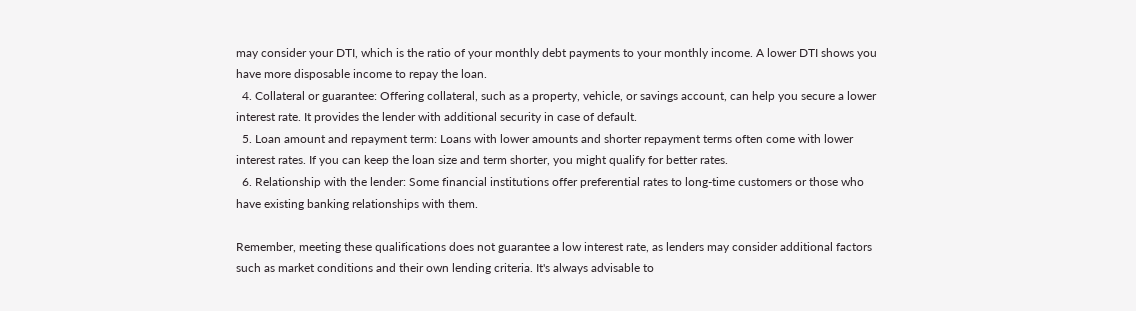may consider your DTI, which is the ratio of your monthly debt payments to your monthly income. A lower DTI shows you have more disposable income to repay the loan.
  4. Collateral or guarantee: Offering collateral, such as a property, vehicle, or savings account, can help you secure a lower interest rate. It provides the lender with additional security in case of default.
  5. Loan amount and repayment term: Loans with lower amounts and shorter repayment terms often come with lower interest rates. If you can keep the loan size and term shorter, you might qualify for better rates.
  6. Relationship with the lender: Some financial institutions offer preferential rates to long-time customers or those who have existing banking relationships with them.

Remember, meeting these qualifications does not guarantee a low interest rate, as lenders may consider additional factors such as market conditions and their own lending criteria. It's always advisable to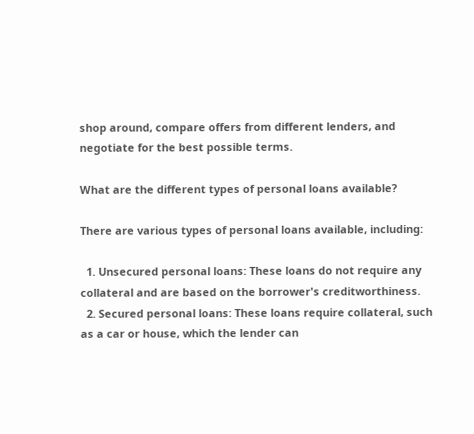shop around, compare offers from different lenders, and negotiate for the best possible terms.

What are the different types of personal loans available?

There are various types of personal loans available, including:

  1. Unsecured personal loans: These loans do not require any collateral and are based on the borrower's creditworthiness.
  2. Secured personal loans: These loans require collateral, such as a car or house, which the lender can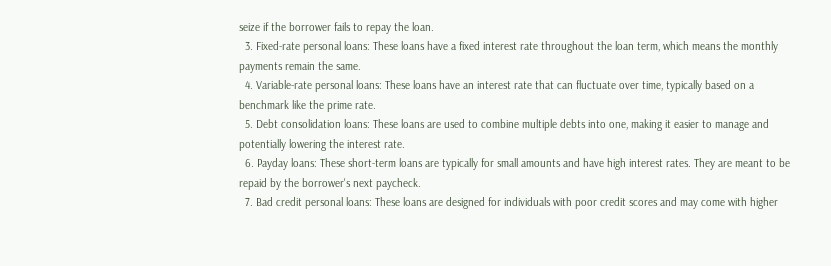seize if the borrower fails to repay the loan.
  3. Fixed-rate personal loans: These loans have a fixed interest rate throughout the loan term, which means the monthly payments remain the same.
  4. Variable-rate personal loans: These loans have an interest rate that can fluctuate over time, typically based on a benchmark like the prime rate.
  5. Debt consolidation loans: These loans are used to combine multiple debts into one, making it easier to manage and potentially lowering the interest rate.
  6. Payday loans: These short-term loans are typically for small amounts and have high interest rates. They are meant to be repaid by the borrower's next paycheck.
  7. Bad credit personal loans: These loans are designed for individuals with poor credit scores and may come with higher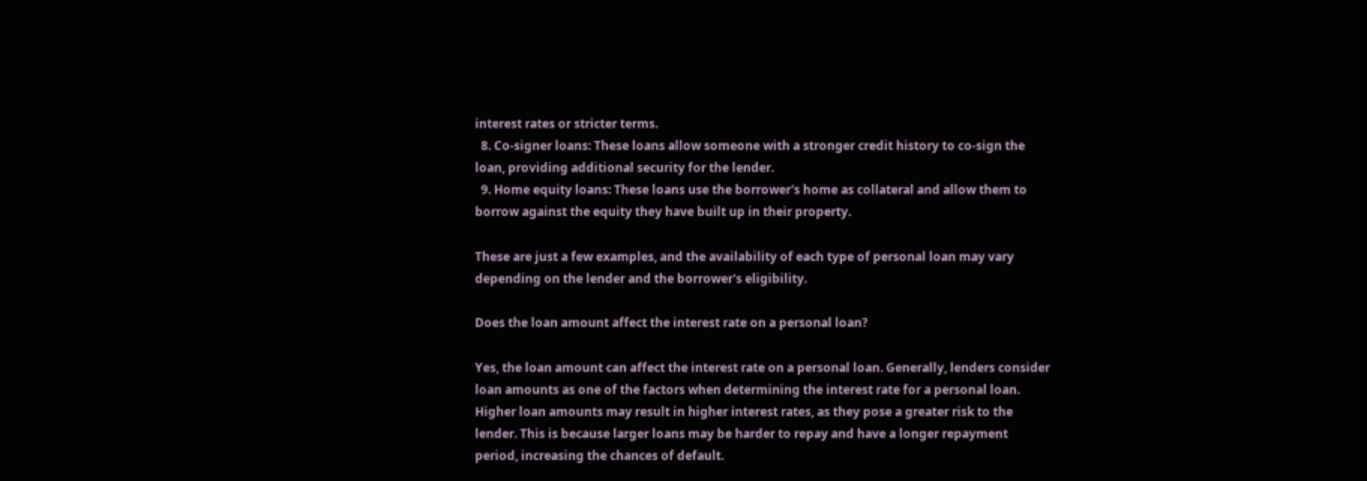interest rates or stricter terms.
  8. Co-signer loans: These loans allow someone with a stronger credit history to co-sign the loan, providing additional security for the lender.
  9. Home equity loans: These loans use the borrower's home as collateral and allow them to borrow against the equity they have built up in their property.

These are just a few examples, and the availability of each type of personal loan may vary depending on the lender and the borrower's eligibility.

Does the loan amount affect the interest rate on a personal loan?

Yes, the loan amount can affect the interest rate on a personal loan. Generally, lenders consider loan amounts as one of the factors when determining the interest rate for a personal loan. Higher loan amounts may result in higher interest rates, as they pose a greater risk to the lender. This is because larger loans may be harder to repay and have a longer repayment period, increasing the chances of default.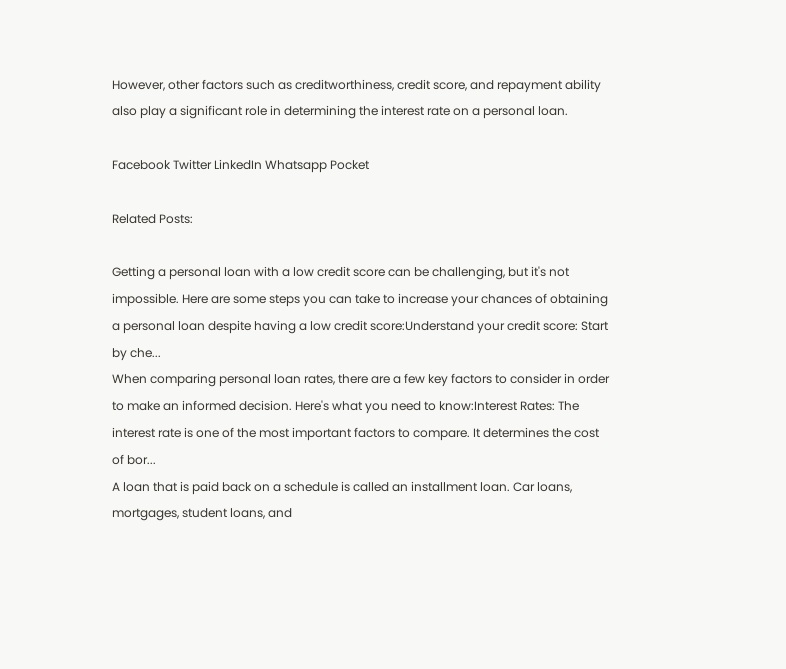However, other factors such as creditworthiness, credit score, and repayment ability also play a significant role in determining the interest rate on a personal loan.

Facebook Twitter LinkedIn Whatsapp Pocket

Related Posts:

Getting a personal loan with a low credit score can be challenging, but it's not impossible. Here are some steps you can take to increase your chances of obtaining a personal loan despite having a low credit score:Understand your credit score: Start by che...
When comparing personal loan rates, there are a few key factors to consider in order to make an informed decision. Here's what you need to know:Interest Rates: The interest rate is one of the most important factors to compare. It determines the cost of bor...
A loan that is paid back on a schedule is called an installment loan. Car loans, mortgages, student loans, and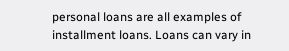personal loans are all examples of installment loans. Loans can vary in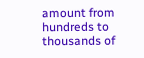amount from hundreds to thousands of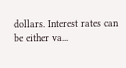dollars. Interest rates can be either va...